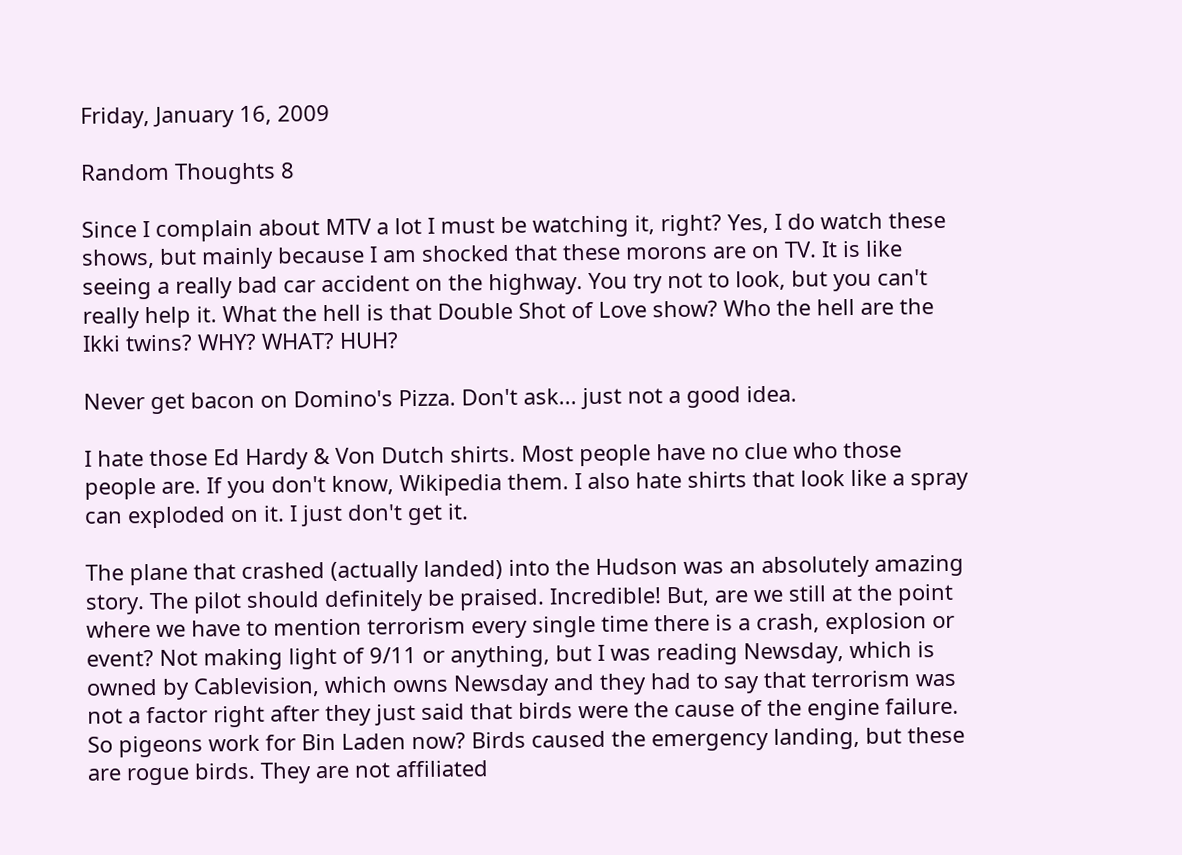Friday, January 16, 2009

Random Thoughts 8

Since I complain about MTV a lot I must be watching it, right? Yes, I do watch these shows, but mainly because I am shocked that these morons are on TV. It is like seeing a really bad car accident on the highway. You try not to look, but you can't really help it. What the hell is that Double Shot of Love show? Who the hell are the Ikki twins? WHY? WHAT? HUH?

Never get bacon on Domino's Pizza. Don't ask... just not a good idea.

I hate those Ed Hardy & Von Dutch shirts. Most people have no clue who those people are. If you don't know, Wikipedia them. I also hate shirts that look like a spray can exploded on it. I just don't get it.

The plane that crashed (actually landed) into the Hudson was an absolutely amazing story. The pilot should definitely be praised. Incredible! But, are we still at the point where we have to mention terrorism every single time there is a crash, explosion or event? Not making light of 9/11 or anything, but I was reading Newsday, which is owned by Cablevision, which owns Newsday and they had to say that terrorism was not a factor right after they just said that birds were the cause of the engine failure. So pigeons work for Bin Laden now? Birds caused the emergency landing, but these are rogue birds. They are not affiliated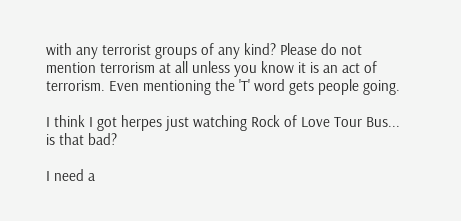with any terrorist groups of any kind? Please do not mention terrorism at all unless you know it is an act of terrorism. Even mentioning the 'T' word gets people going.

I think I got herpes just watching Rock of Love Tour Bus... is that bad?

I need a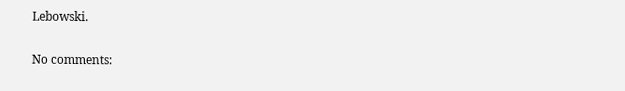Lebowski.

No comments: